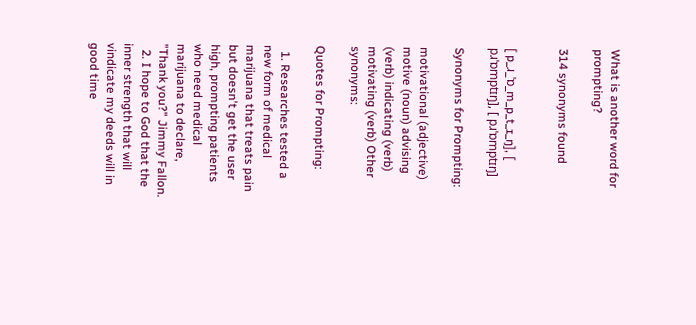What is another word for prompting?

314 synonyms found


[ p_ɹ_ˈɒ_m_p_t_ɪ_ŋ], [ pɹˈɒmptɪŋ], [ pɹˈɒmptɪŋ]

Synonyms for Prompting:

motivational (adjective) motive (noun) advising (verb) indicating (verb) motivating (verb) Other synonyms:

Quotes for Prompting:

  1. Researches tested a new form of medical marijuana that treats pain but doesn't get the user high, prompting patients who need medical marijuana to declare, "Thank you?" Jimmy Fallon.
  2. I hope to God that the inner strength that will vindicate my deeds will in good time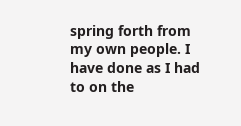spring forth from my own people. I have done as I had to on the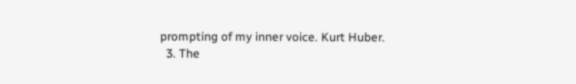prompting of my inner voice. Kurt Huber.
  3. The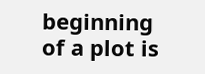beginning of a plot is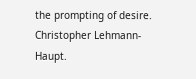the prompting of desire. Christopher Lehmann-Haupt.